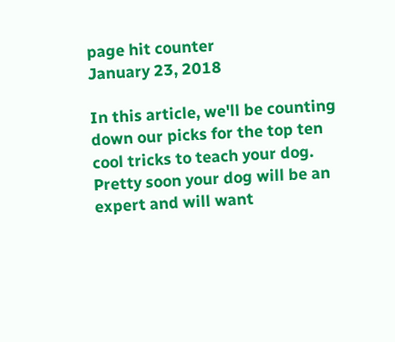page hit counter
January 23, 2018

In this article, we'll be counting down our picks for the top ten cool tricks to teach your dog. Pretty soon your dog will be an expert and will want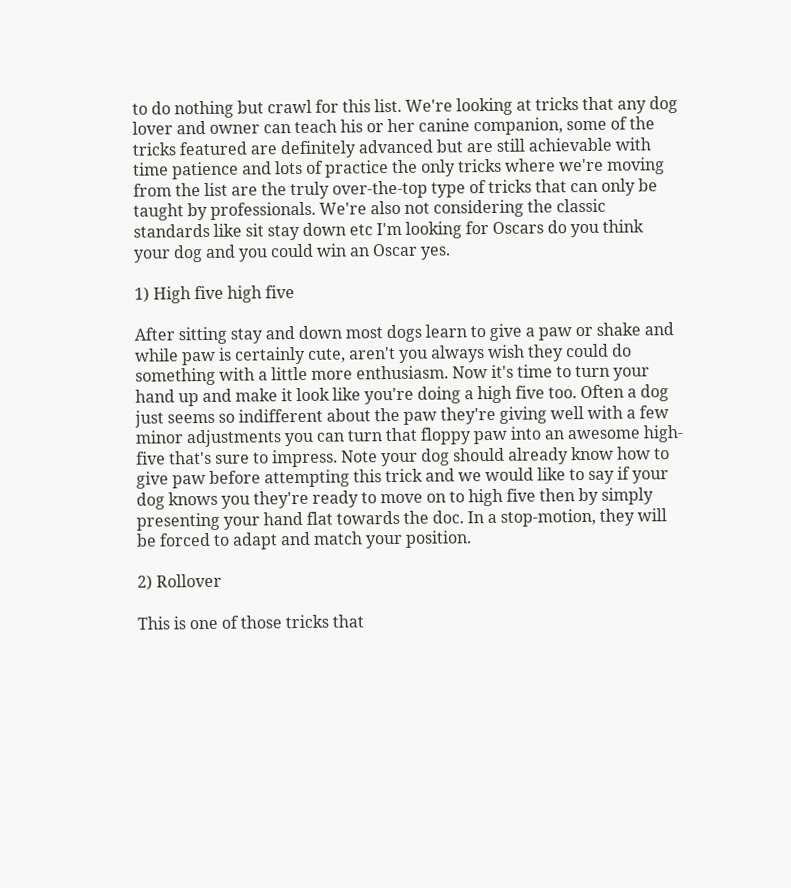to do nothing but crawl for this list. We're looking at tricks that any dog lover and owner can teach his or her canine companion, some of the tricks featured are definitely advanced but are still achievable with time patience and lots of practice the only tricks where we're moving from the list are the truly over-the-top type of tricks that can only be taught by professionals. We're also not considering the classic standards like sit stay down etc I'm looking for Oscars do you think your dog and you could win an Oscar yes.

1) High five high five

After sitting stay and down most dogs learn to give a paw or shake and while paw is certainly cute, aren't you always wish they could do something with a little more enthusiasm. Now it's time to turn your hand up and make it look like you're doing a high five too. Often a dog just seems so indifferent about the paw they're giving well with a few minor adjustments you can turn that floppy paw into an awesome high-five that's sure to impress. Note your dog should already know how to give paw before attempting this trick and we would like to say if your dog knows you they're ready to move on to high five then by simply presenting your hand flat towards the doc. In a stop-motion, they will be forced to adapt and match your position.

2) Rollover

This is one of those tricks that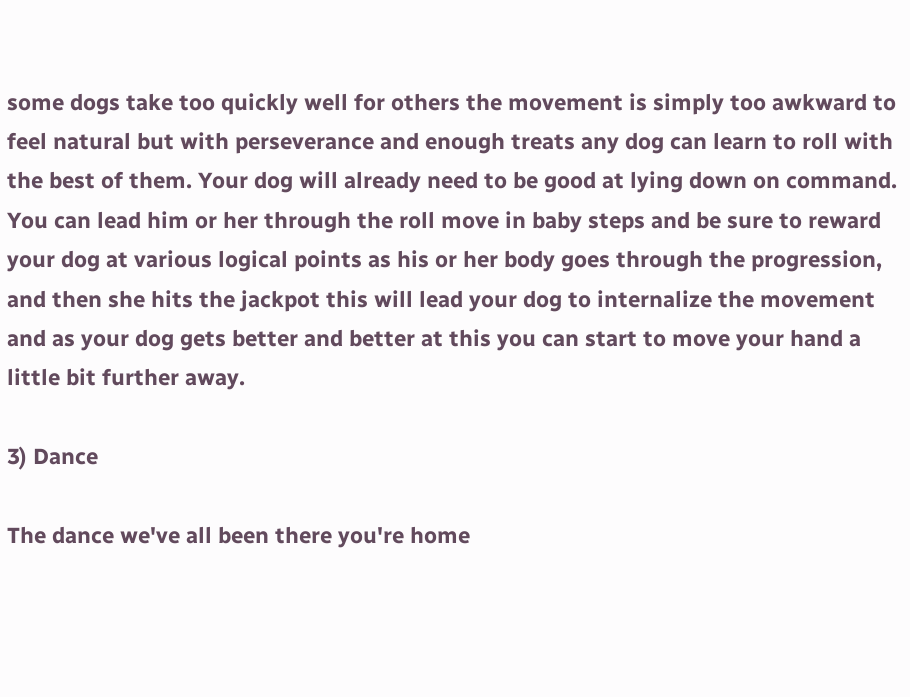some dogs take too quickly well for others the movement is simply too awkward to feel natural but with perseverance and enough treats any dog can learn to roll with the best of them. Your dog will already need to be good at lying down on command.
You can lead him or her through the roll move in baby steps and be sure to reward your dog at various logical points as his or her body goes through the progression, and then she hits the jackpot this will lead your dog to internalize the movement and as your dog gets better and better at this you can start to move your hand a little bit further away.

3) Dance

The dance we've all been there you're home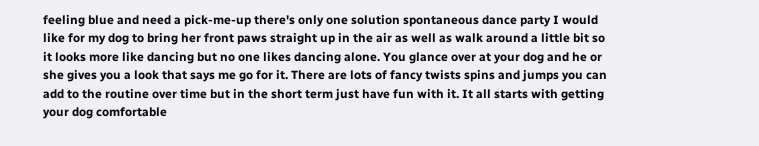feeling blue and need a pick-me-up there's only one solution spontaneous dance party I would like for my dog to bring her front paws straight up in the air as well as walk around a little bit so it looks more like dancing but no one likes dancing alone. You glance over at your dog and he or she gives you a look that says me go for it. There are lots of fancy twists spins and jumps you can add to the routine over time but in the short term just have fun with it. It all starts with getting your dog comfortable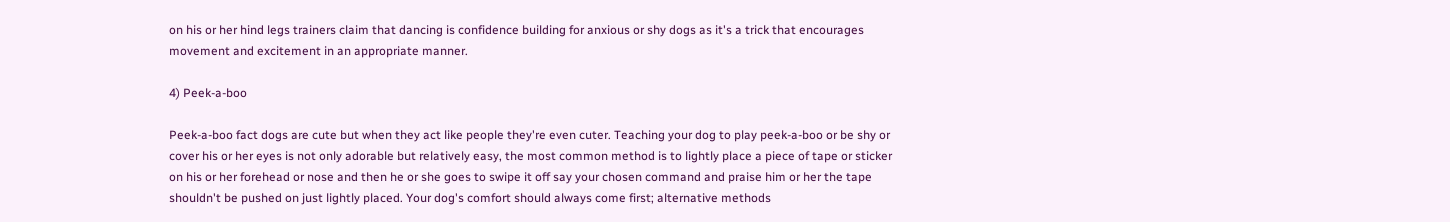on his or her hind legs trainers claim that dancing is confidence building for anxious or shy dogs as it's a trick that encourages movement and excitement in an appropriate manner.

4) Peek-a-boo

Peek-a-boo fact dogs are cute but when they act like people they're even cuter. Teaching your dog to play peek-a-boo or be shy or cover his or her eyes is not only adorable but relatively easy, the most common method is to lightly place a piece of tape or sticker on his or her forehead or nose and then he or she goes to swipe it off say your chosen command and praise him or her the tape shouldn't be pushed on just lightly placed. Your dog's comfort should always come first; alternative methods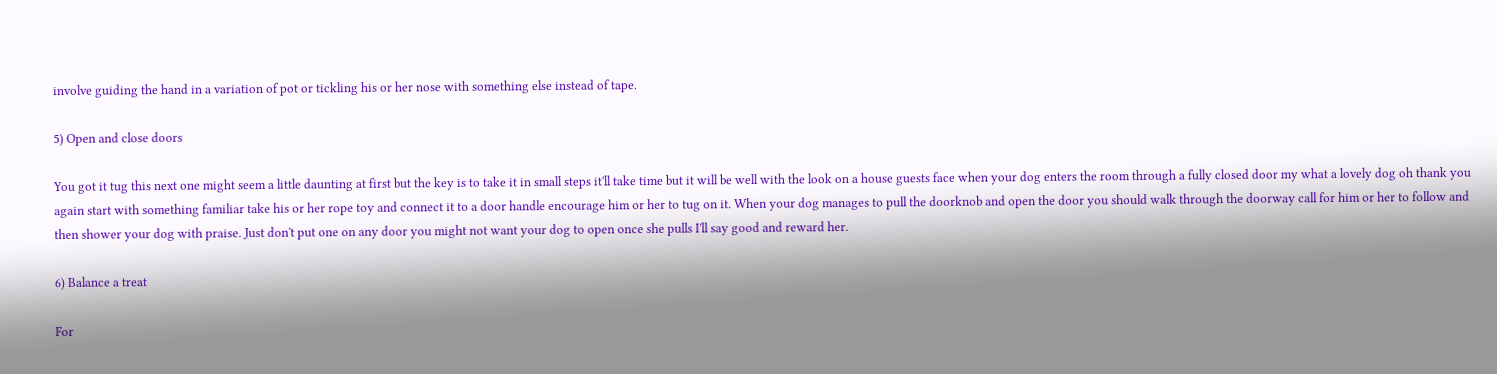involve guiding the hand in a variation of pot or tickling his or her nose with something else instead of tape.

5) Open and close doors

You got it tug this next one might seem a little daunting at first but the key is to take it in small steps it'll take time but it will be well with the look on a house guests face when your dog enters the room through a fully closed door my what a lovely dog oh thank you again start with something familiar take his or her rope toy and connect it to a door handle encourage him or her to tug on it. When your dog manages to pull the doorknob and open the door you should walk through the doorway call for him or her to follow and then shower your dog with praise. Just don't put one on any door you might not want your dog to open once she pulls I'll say good and reward her.

6) Balance a treat

For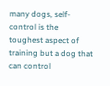many dogs, self-control is the toughest aspect of training but a dog that can control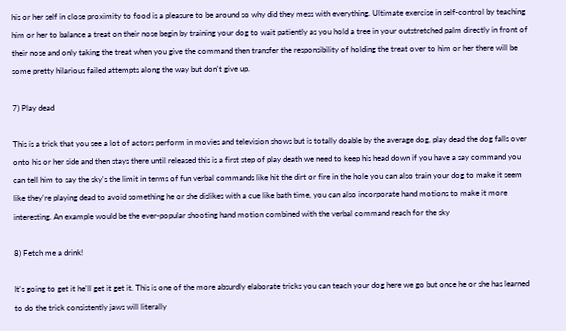his or her self in close proximity to food is a pleasure to be around so why did they mess with everything. Ultimate exercise in self-control by teaching him or her to balance a treat on their nose begin by training your dog to wait patiently as you hold a tree in your outstretched palm directly in front of their nose and only taking the treat when you give the command then transfer the responsibility of holding the treat over to him or her there will be some pretty hilarious failed attempts along the way but don't give up.

7) Play dead

This is a trick that you see a lot of actors perform in movies and television shows but is totally doable by the average dog, play dead the dog falls over onto his or her side and then stays there until released this is a first step of play death we need to keep his head down if you have a say command you can tell him to say the sky's the limit in terms of fun verbal commands like hit the dirt or fire in the hole you can also train your dog to make it seem like they're playing dead to avoid something he or she dislikes with a cue like bath time, you can also incorporate hand motions to make it more interesting. An example would be the ever-popular shooting hand motion combined with the verbal command reach for the sky

8) Fetch me a drink!

It's going to get it he'll get it get it. This is one of the more absurdly elaborate tricks you can teach your dog here we go but once he or she has learned to do the trick consistently jaws will literally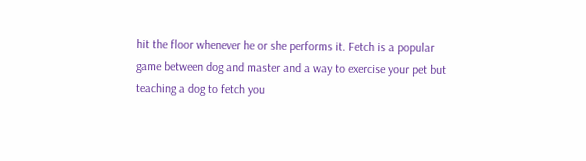hit the floor whenever he or she performs it. Fetch is a popular game between dog and master and a way to exercise your pet but teaching a dog to fetch you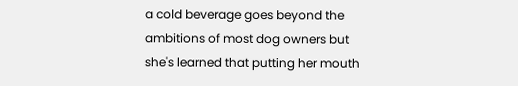a cold beverage goes beyond the ambitions of most dog owners but she's learned that putting her mouth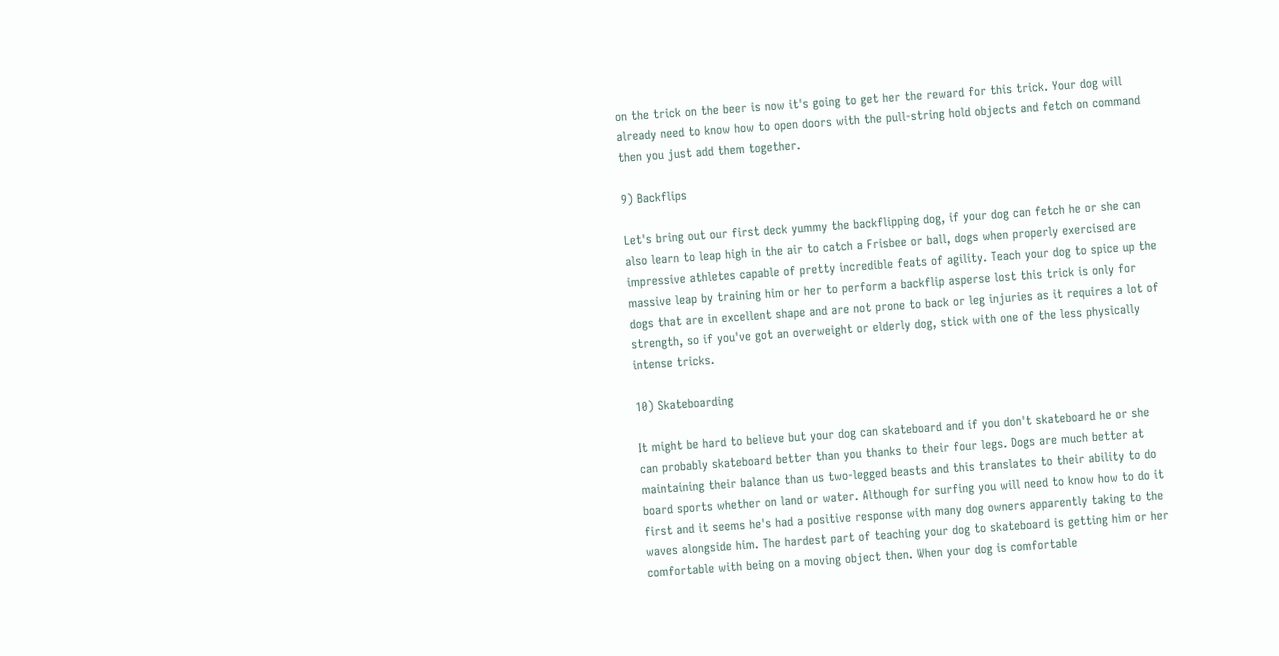on the trick on the beer is now it's going to get her the reward for this trick. Your dog will already need to know how to open doors with the pull-string hold objects and fetch on command then you just add them together.

9) Backflips

Let's bring out our first deck yummy the backflipping dog, if your dog can fetch he or she can also learn to leap high in the air to catch a Frisbee or ball, dogs when properly exercised are impressive athletes capable of pretty incredible feats of agility. Teach your dog to spice up the massive leap by training him or her to perform a backflip asperse lost this trick is only for dogs that are in excellent shape and are not prone to back or leg injuries as it requires a lot of strength, so if you've got an overweight or elderly dog, stick with one of the less physically intense tricks.

10) Skateboarding

It might be hard to believe but your dog can skateboard and if you don't skateboard he or she can probably skateboard better than you thanks to their four legs. Dogs are much better at maintaining their balance than us two-legged beasts and this translates to their ability to do board sports whether on land or water. Although for surfing you will need to know how to do it first and it seems he's had a positive response with many dog owners apparently taking to the waves alongside him. The hardest part of teaching your dog to skateboard is getting him or her comfortable with being on a moving object then. When your dog is comfortable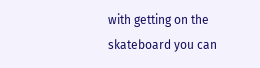with getting on the skateboard you can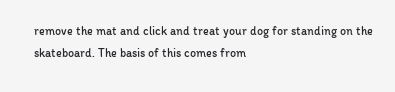remove the mat and click and treat your dog for standing on the skateboard. The basis of this comes from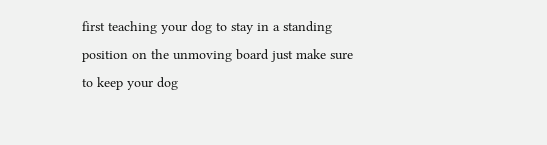first teaching your dog to stay in a standing position on the unmoving board just make sure to keep your dog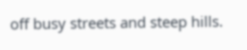off busy streets and steep hills.